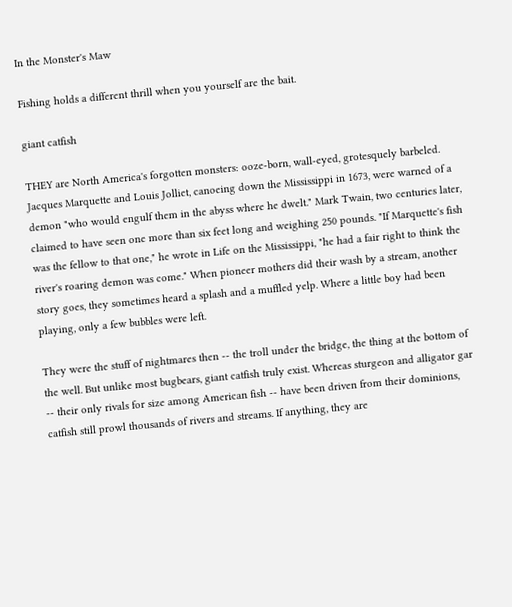In the Monster's Maw

Fishing holds a different thrill when you yourself are the bait.

giant catfish

THEY are North America's forgotten monsters: ooze-born, wall-eyed, grotesquely barbeled. Jacques Marquette and Louis Jolliet, canoeing down the Mississippi in 1673, were warned of a demon "who would engulf them in the abyss where he dwelt." Mark Twain, two centuries later, claimed to have seen one more than six feet long and weighing 250 pounds. "If Marquette's fish was the fellow to that one," he wrote in Life on the Mississippi, "he had a fair right to think the river's roaring demon was come." When pioneer mothers did their wash by a stream, another story goes, they sometimes heard a splash and a muffled yelp. Where a little boy had been playing, only a few bubbles were left.

They were the stuff of nightmares then -- the troll under the bridge, the thing at the bottom of the well. But unlike most bugbears, giant catfish truly exist. Whereas sturgeon and alligator gar -- their only rivals for size among American fish -- have been driven from their dominions, catfish still prowl thousands of rivers and streams. If anything, they are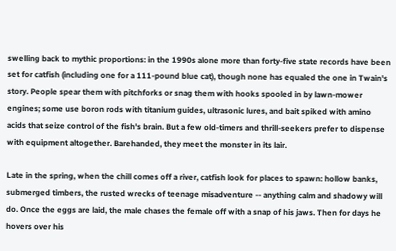swelling back to mythic proportions: in the 1990s alone more than forty-five state records have been set for catfish (including one for a 111-pound blue cat), though none has equaled the one in Twain's story. People spear them with pitchforks or snag them with hooks spooled in by lawn-mower engines; some use boron rods with titanium guides, ultrasonic lures, and bait spiked with amino acids that seize control of the fish's brain. But a few old-timers and thrill-seekers prefer to dispense with equipment altogether. Barehanded, they meet the monster in its lair.

Late in the spring, when the chill comes off a river, catfish look for places to spawn: hollow banks, submerged timbers, the rusted wrecks of teenage misadventure -- anything calm and shadowy will do. Once the eggs are laid, the male chases the female off with a snap of his jaws. Then for days he hovers over his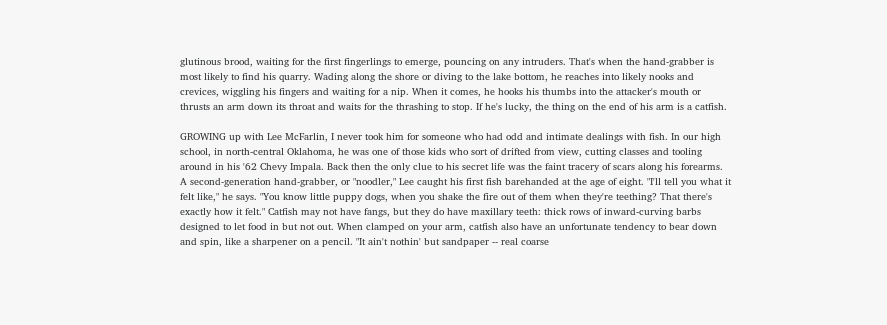glutinous brood, waiting for the first fingerlings to emerge, pouncing on any intruders. That's when the hand-grabber is most likely to find his quarry. Wading along the shore or diving to the lake bottom, he reaches into likely nooks and crevices, wiggling his fingers and waiting for a nip. When it comes, he hooks his thumbs into the attacker's mouth or thrusts an arm down its throat and waits for the thrashing to stop. If he's lucky, the thing on the end of his arm is a catfish.

GROWING up with Lee McFarlin, I never took him for someone who had odd and intimate dealings with fish. In our high school, in north-central Oklahoma, he was one of those kids who sort of drifted from view, cutting classes and tooling around in his '62 Chevy Impala. Back then the only clue to his secret life was the faint tracery of scars along his forearms. A second-generation hand-grabber, or "noodler," Lee caught his first fish barehanded at the age of eight. "I'll tell you what it felt like," he says. "You know little puppy dogs, when you shake the fire out of them when they're teething? That there's exactly how it felt." Catfish may not have fangs, but they do have maxillary teeth: thick rows of inward-curving barbs designed to let food in but not out. When clamped on your arm, catfish also have an unfortunate tendency to bear down and spin, like a sharpener on a pencil. "It ain't nothin' but sandpaper -- real coarse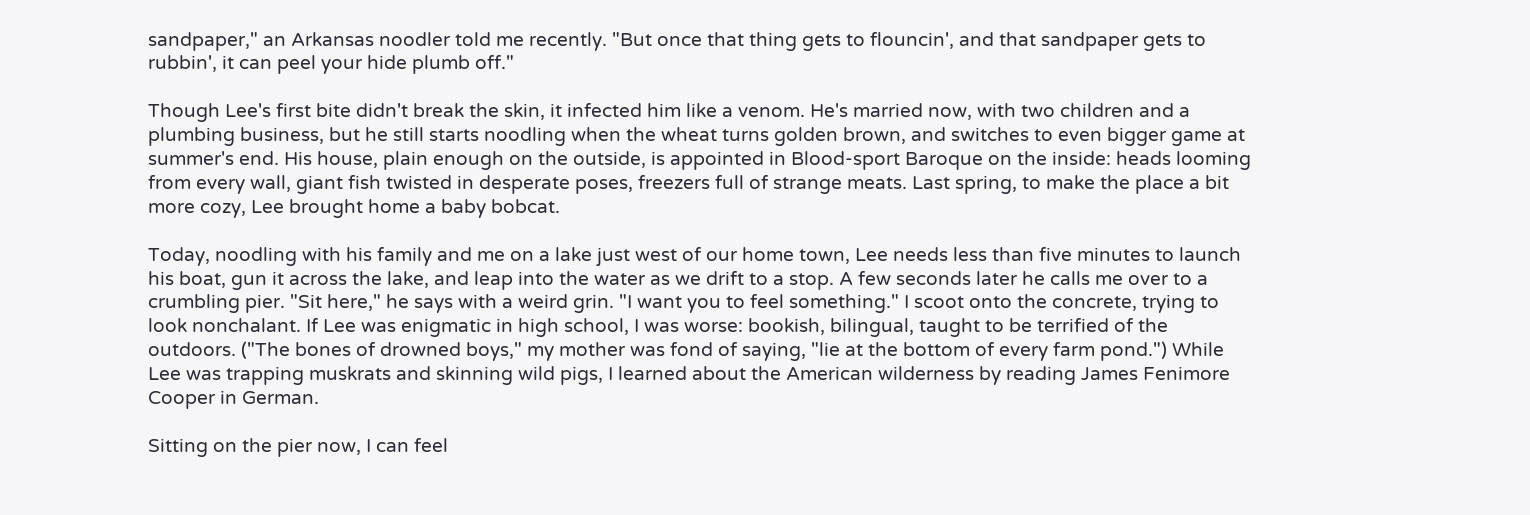sandpaper," an Arkansas noodler told me recently. "But once that thing gets to flouncin', and that sandpaper gets to rubbin', it can peel your hide plumb off."

Though Lee's first bite didn't break the skin, it infected him like a venom. He's married now, with two children and a plumbing business, but he still starts noodling when the wheat turns golden brown, and switches to even bigger game at summer's end. His house, plain enough on the outside, is appointed in Blood-sport Baroque on the inside: heads looming from every wall, giant fish twisted in desperate poses, freezers full of strange meats. Last spring, to make the place a bit more cozy, Lee brought home a baby bobcat.

Today, noodling with his family and me on a lake just west of our home town, Lee needs less than five minutes to launch his boat, gun it across the lake, and leap into the water as we drift to a stop. A few seconds later he calls me over to a crumbling pier. "Sit here," he says with a weird grin. "I want you to feel something." I scoot onto the concrete, trying to look nonchalant. If Lee was enigmatic in high school, I was worse: bookish, bilingual, taught to be terrified of the outdoors. ("The bones of drowned boys," my mother was fond of saying, "lie at the bottom of every farm pond.") While Lee was trapping muskrats and skinning wild pigs, I learned about the American wilderness by reading James Fenimore Cooper in German.

Sitting on the pier now, I can feel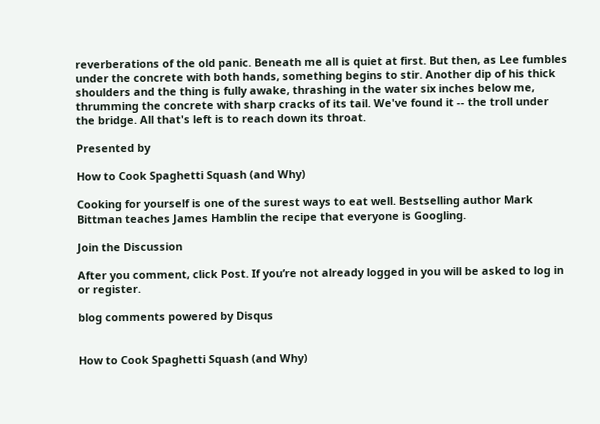reverberations of the old panic. Beneath me all is quiet at first. But then, as Lee fumbles under the concrete with both hands, something begins to stir. Another dip of his thick shoulders and the thing is fully awake, thrashing in the water six inches below me, thrumming the concrete with sharp cracks of its tail. We've found it -- the troll under the bridge. All that's left is to reach down its throat.

Presented by

How to Cook Spaghetti Squash (and Why)

Cooking for yourself is one of the surest ways to eat well. Bestselling author Mark Bittman teaches James Hamblin the recipe that everyone is Googling.

Join the Discussion

After you comment, click Post. If you’re not already logged in you will be asked to log in or register.

blog comments powered by Disqus


How to Cook Spaghetti Squash (and Why)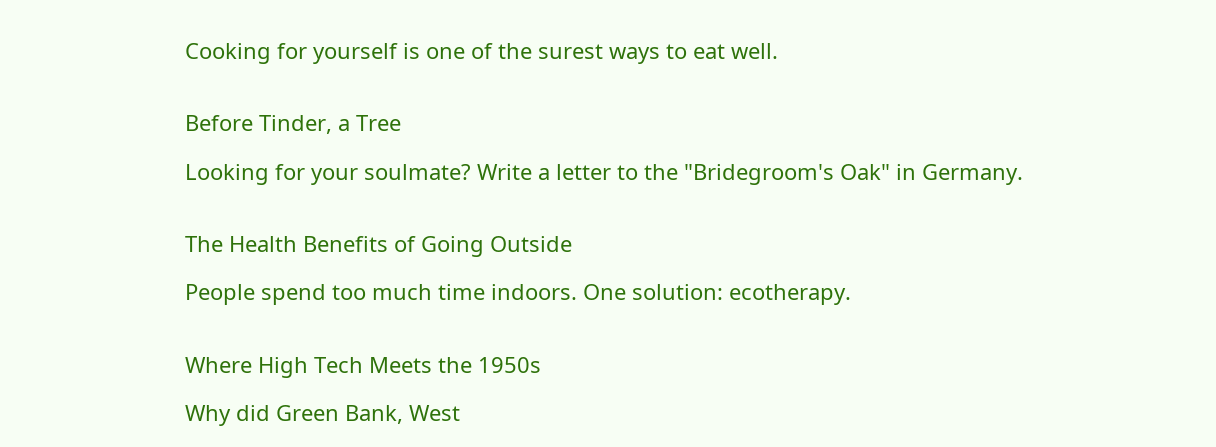Cooking for yourself is one of the surest ways to eat well.


Before Tinder, a Tree

Looking for your soulmate? Write a letter to the "Bridegroom's Oak" in Germany.


The Health Benefits of Going Outside

People spend too much time indoors. One solution: ecotherapy.


Where High Tech Meets the 1950s

Why did Green Bank, West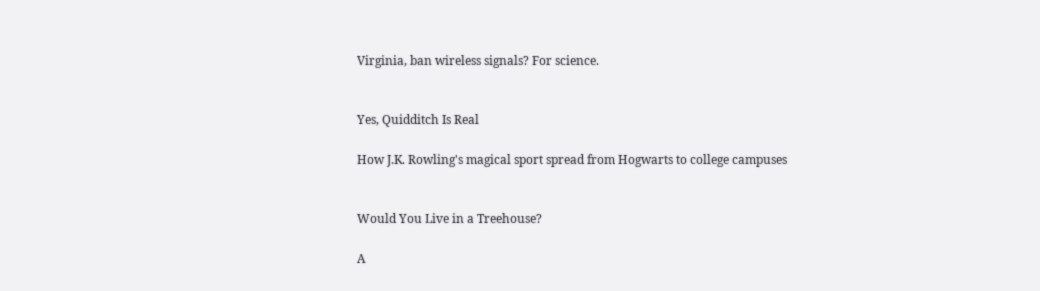Virginia, ban wireless signals? For science.


Yes, Quidditch Is Real

How J.K. Rowling's magical sport spread from Hogwarts to college campuses


Would You Live in a Treehouse?

A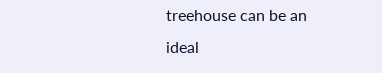treehouse can be an ideal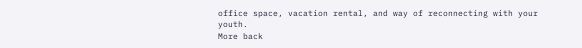office space, vacation rental, and way of reconnecting with your youth.
More back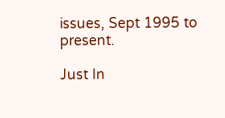issues, Sept 1995 to present.

Just In